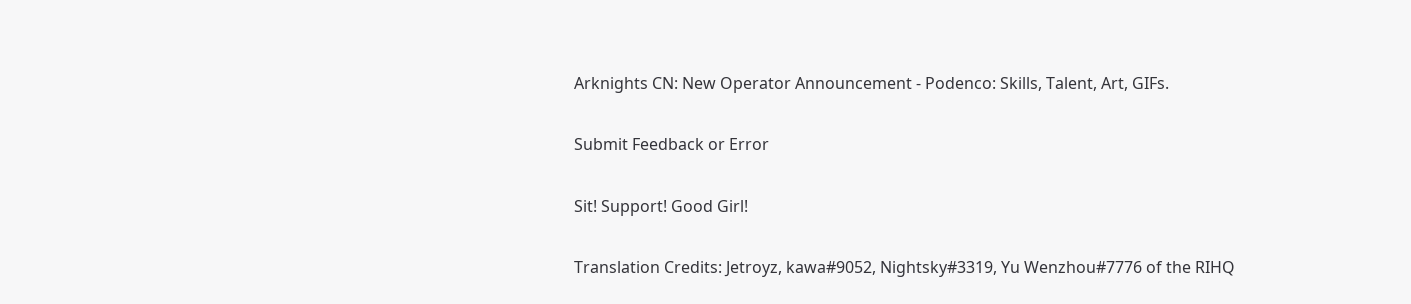Arknights CN: New Operator Announcement - Podenco: Skills, Talent, Art, GIFs.

Submit Feedback or Error

Sit! Support! Good Girl!

Translation Credits: Jetroyz, kawa#9052, Nightsky#3319, Yu Wenzhou#7776 of the RIHQ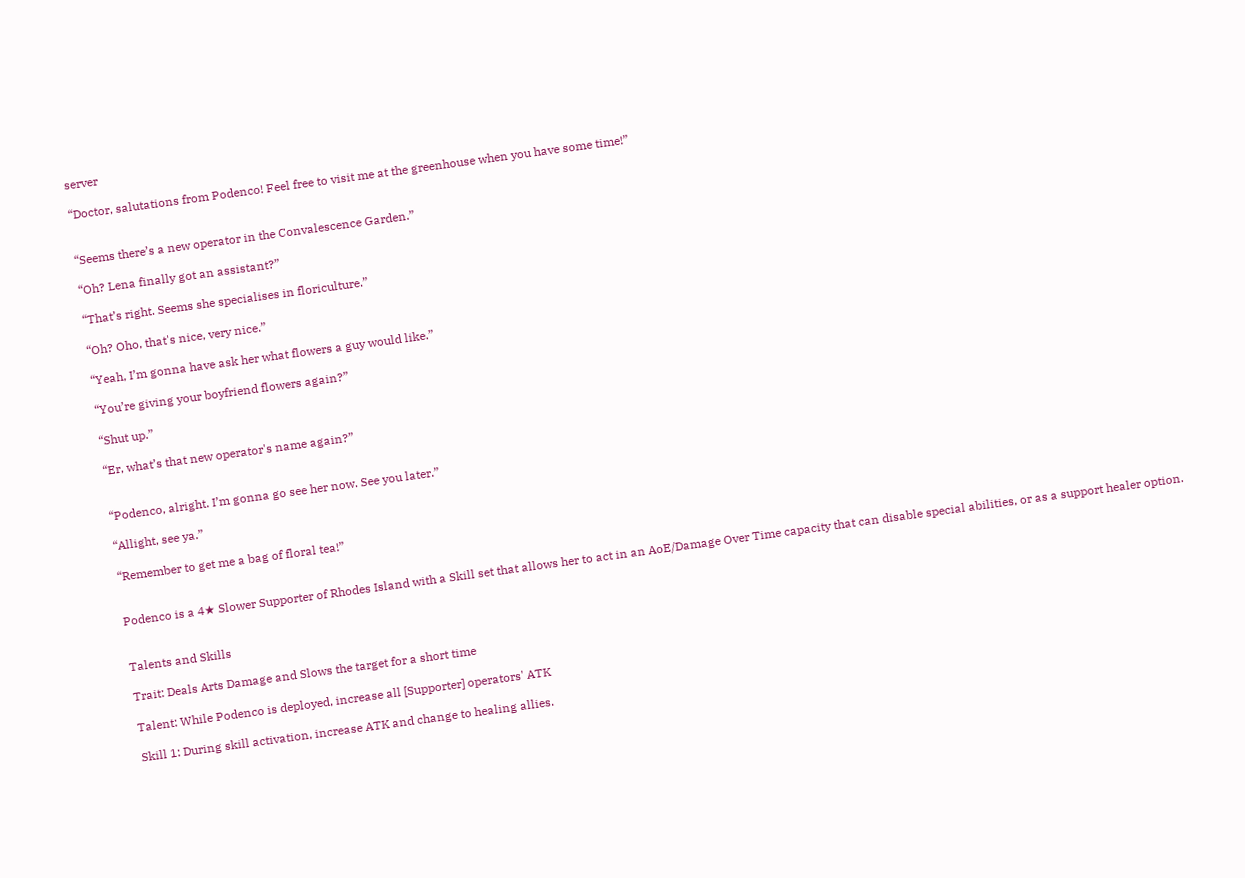server

“Doctor, salutations from Podenco! Feel free to visit me at the greenhouse when you have some time!”


“Seems there’s a new operator in the Convalescence Garden.”

“Oh? Lena finally got an assistant?”

“That’s right. Seems she specialises in floriculture.”

“Oh? Oho, that's nice, very nice.”

“Yeah, I’m gonna have ask her what flowers a guy would like.”

“You’re giving your boyfriend flowers again?”

“Shut up.”

“Er, what’s that new operator's name again?”


“Podenco, alright. I’m gonna go see her now. See you later.”

“Allight, see ya.”

“Remember to get me a bag of floral tea!”


Podenco is a 4★ Slower Supporter of Rhodes Island with a Skill set that allows her to act in an AoE/Damage Over Time capacity that can disable special abilities, or as a support healer option.


Talents and Skills

Trait: Deals Arts Damage and Slows the target for a short time

Talent: While Podenco is deployed, increase all [Supporter] operators' ATK

Skill 1: During skill activation, increase ATK and change to healing allies.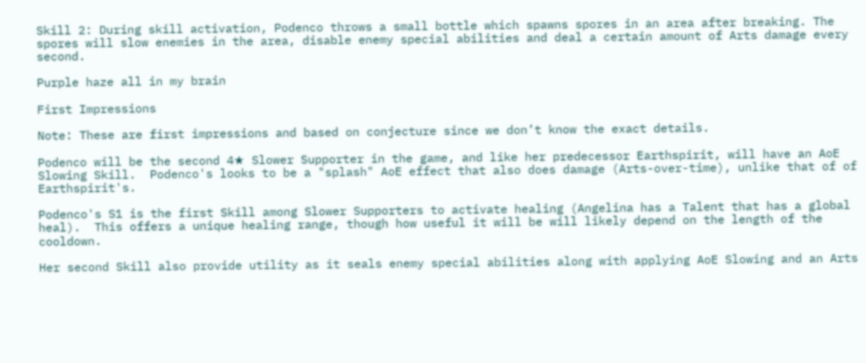Skill 2: During skill activation, Podenco throws a small bottle which spawns spores in an area after breaking. The spores will slow enemies in the area, disable enemy special abilities and deal a certain amount of Arts damage every second.

Purple haze all in my brain

First Impressions

Note: These are first impressions and based on conjecture since we don’t know the exact details.

Podenco will be the second 4★ Slower Supporter in the game, and like her predecessor Earthspirit, will have an AoE Slowing Skill.  Podenco's looks to be a "splash" AoE effect that also does damage (Arts-over-time), unlike that of of Earthspirit's.

Podenco's S1 is the first Skill among Slower Supporters to activate healing (Angelina has a Talent that has a global heal).  This offers a unique healing range, though how useful it will be will likely depend on the length of the cooldown.

Her second Skill also provide utility as it seals enemy special abilities along with applying AoE Slowing and an Arts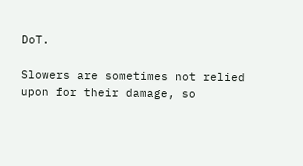DoT.

Slowers are sometimes not relied upon for their damage, so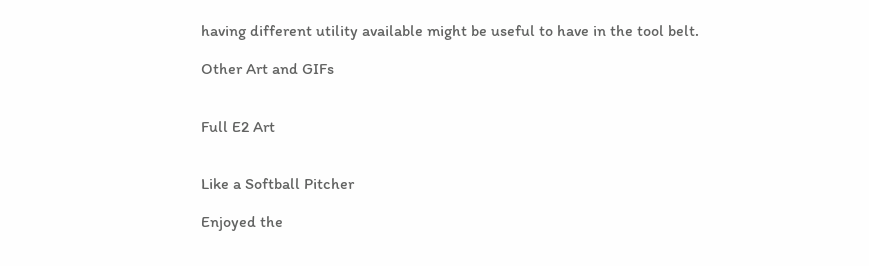having different utility available might be useful to have in the tool belt.

Other Art and GIFs


Full E2 Art


Like a Softball Pitcher

Enjoyed the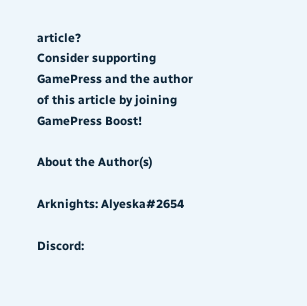article?
Consider supporting GamePress and the author of this article by joining GamePress Boost!

About the Author(s)

Arknights: Alyeska#2654

Discord: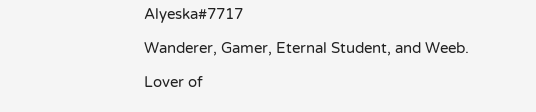Alyeska#7717

Wanderer, Gamer, Eternal Student, and Weeb.

Lover of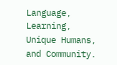Language, Learning, Unique Humans, and Community.